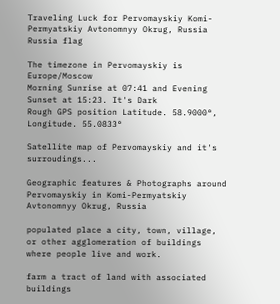Traveling Luck for Pervomayskiy Komi-Permyatskiy Avtonomnyy Okrug, Russia Russia flag

The timezone in Pervomayskiy is Europe/Moscow
Morning Sunrise at 07:41 and Evening Sunset at 15:23. It's Dark
Rough GPS position Latitude. 58.9000°, Longitude. 55.0833°

Satellite map of Pervomayskiy and it's surroudings...

Geographic features & Photographs around Pervomayskiy in Komi-Permyatskiy Avtonomnyy Okrug, Russia

populated place a city, town, village, or other agglomeration of buildings where people live and work.

farm a tract of land with associated buildings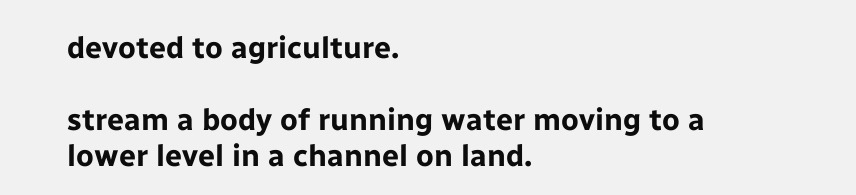devoted to agriculture.

stream a body of running water moving to a lower level in a channel on land.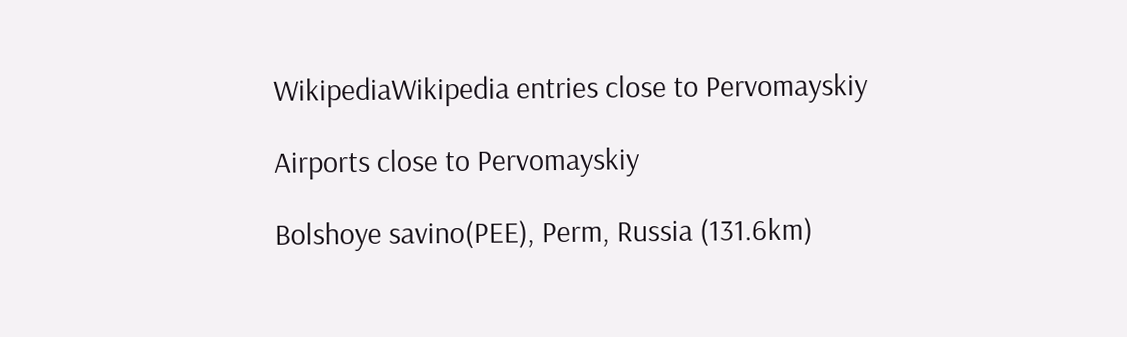WikipediaWikipedia entries close to Pervomayskiy

Airports close to Pervomayskiy

Bolshoye savino(PEE), Perm, Russia (131.6km)